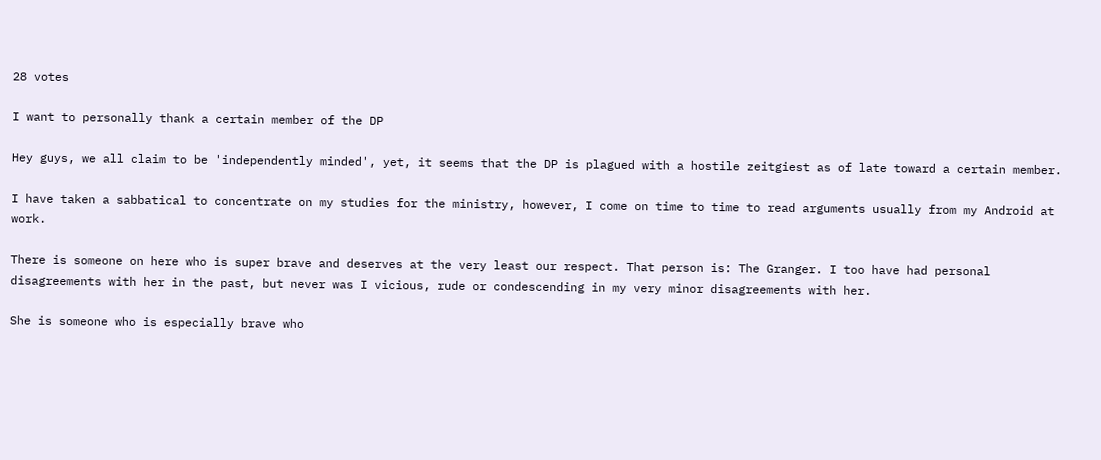28 votes

I want to personally thank a certain member of the DP

Hey guys, we all claim to be 'independently minded', yet, it seems that the DP is plagued with a hostile zeitgiest as of late toward a certain member.

I have taken a sabbatical to concentrate on my studies for the ministry, however, I come on time to time to read arguments usually from my Android at work.

There is someone on here who is super brave and deserves at the very least our respect. That person is: The Granger. I too have had personal disagreements with her in the past, but never was I vicious, rude or condescending in my very minor disagreements with her.

She is someone who is especially brave who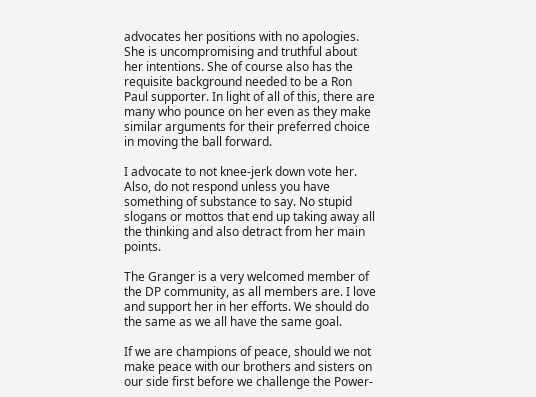advocates her positions with no apologies. She is uncompromising and truthful about her intentions. She of course also has the requisite background needed to be a Ron Paul supporter. In light of all of this, there are many who pounce on her even as they make similar arguments for their preferred choice in moving the ball forward.

I advocate to not knee-jerk down vote her. Also, do not respond unless you have something of substance to say. No stupid slogans or mottos that end up taking away all the thinking and also detract from her main points.

The Granger is a very welcomed member of the DP community, as all members are. I love and support her in her efforts. We should do the same as we all have the same goal.

If we are champions of peace, should we not make peace with our brothers and sisters on our side first before we challenge the Power-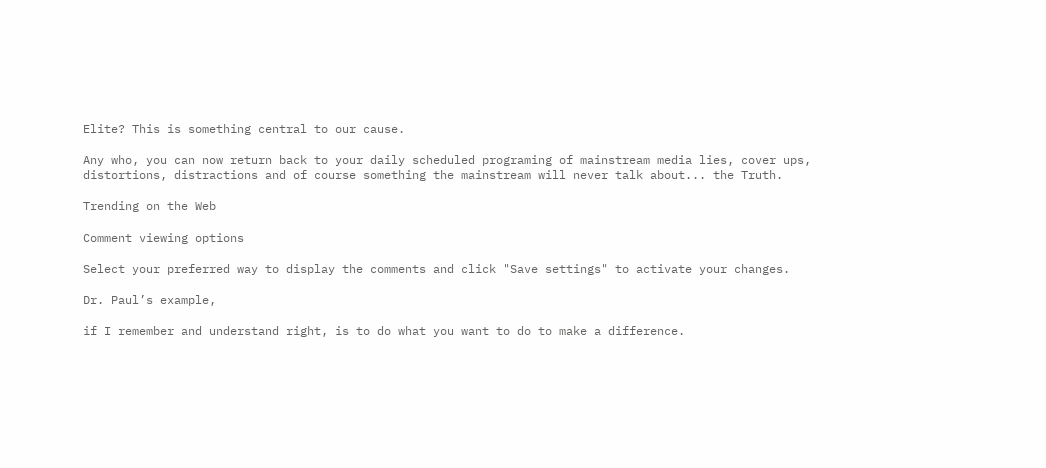Elite? This is something central to our cause.

Any who, you can now return back to your daily scheduled programing of mainstream media lies, cover ups, distortions, distractions and of course something the mainstream will never talk about... the Truth.

Trending on the Web

Comment viewing options

Select your preferred way to display the comments and click "Save settings" to activate your changes.

Dr. Paul’s example,

if I remember and understand right, is to do what you want to do to make a difference.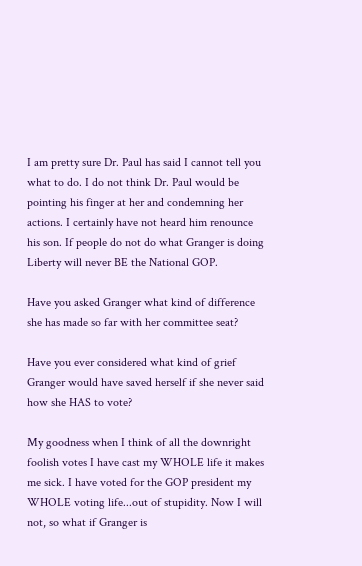I am pretty sure Dr. Paul has said I cannot tell you what to do. I do not think Dr. Paul would be pointing his finger at her and condemning her actions. I certainly have not heard him renounce his son. If people do not do what Granger is doing Liberty will never BE the National GOP.

Have you asked Granger what kind of difference she has made so far with her committee seat?

Have you ever considered what kind of grief Granger would have saved herself if she never said how she HAS to vote?

My goodness when I think of all the downright foolish votes I have cast my WHOLE life it makes me sick. I have voted for the GOP president my WHOLE voting life...out of stupidity. Now I will not, so what if Granger is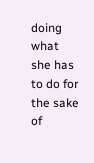doing what she has to do for the sake of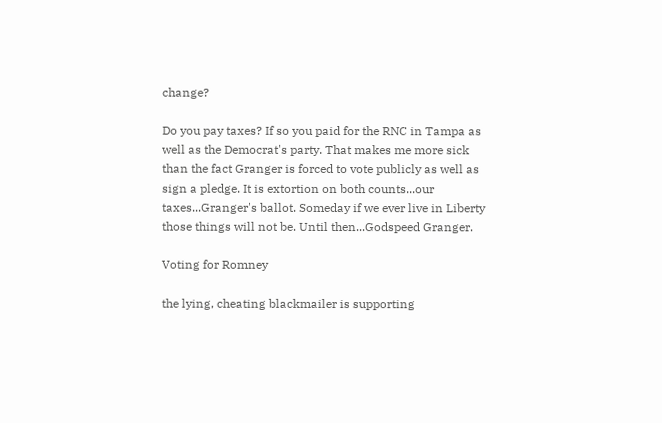change?

Do you pay taxes? If so you paid for the RNC in Tampa as well as the Democrat's party. That makes me more sick than the fact Granger is forced to vote publicly as well as sign a pledge. It is extortion on both counts...our taxes...Granger's ballot. Someday if we ever live in Liberty those things will not be. Until then...Godspeed Granger.

Voting for Romney

the lying, cheating blackmailer is supporting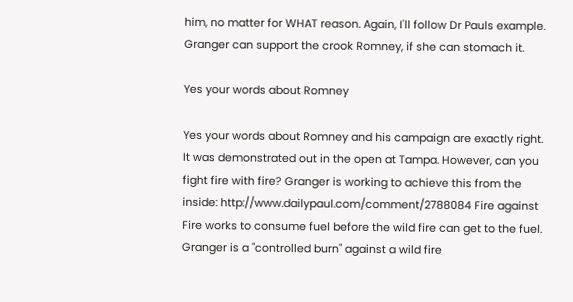him, no matter for WHAT reason. Again, I'll follow Dr Pauls example. Granger can support the crook Romney, if she can stomach it.

Yes your words about Romney

Yes your words about Romney and his campaign are exactly right. It was demonstrated out in the open at Tampa. However, can you fight fire with fire? Granger is working to achieve this from the inside: http://www.dailypaul.com/comment/2788084 Fire against Fire works to consume fuel before the wild fire can get to the fuel. Granger is a "controlled burn" against a wild fire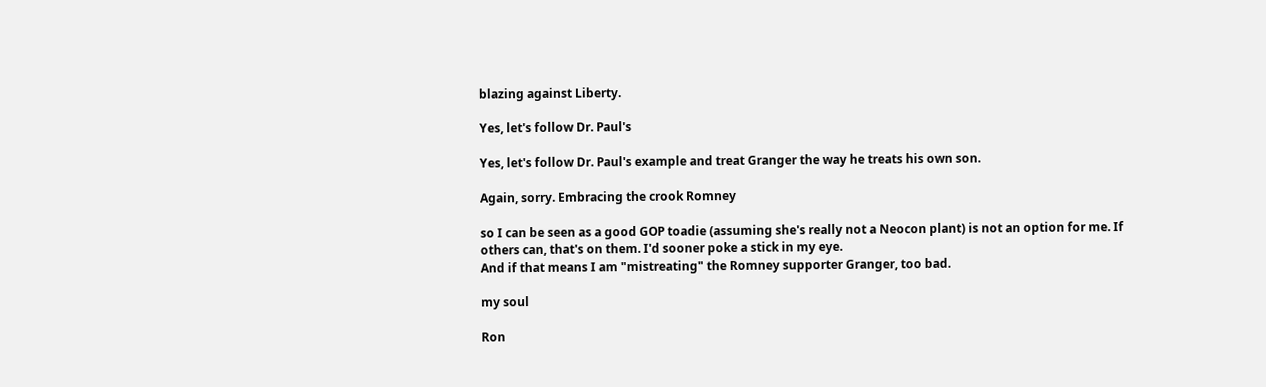blazing against Liberty.

Yes, let's follow Dr. Paul's

Yes, let's follow Dr. Paul's example and treat Granger the way he treats his own son.

Again, sorry. Embracing the crook Romney

so I can be seen as a good GOP toadie (assuming she's really not a Neocon plant) is not an option for me. If others can, that's on them. I'd sooner poke a stick in my eye.
And if that means I am "mistreating" the Romney supporter Granger, too bad.

my soul

Ron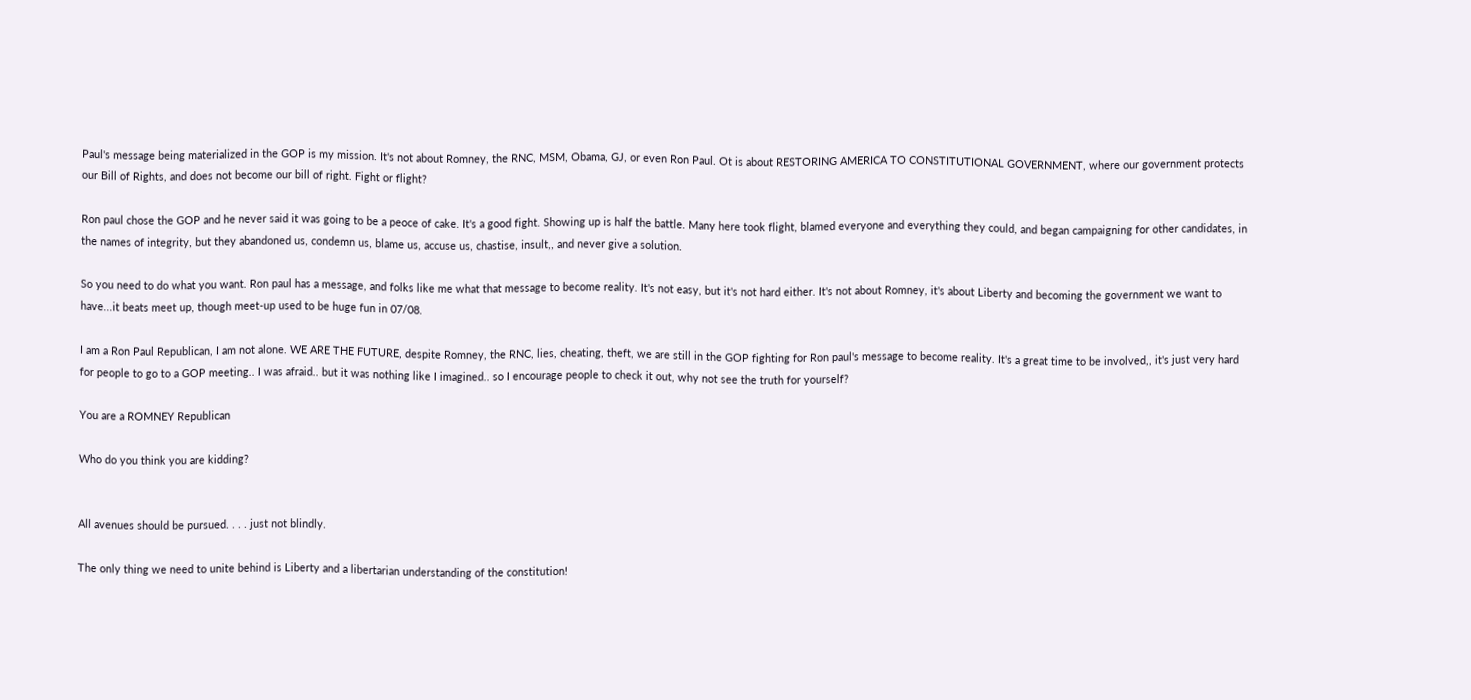Paul's message being materialized in the GOP is my mission. It's not about Romney, the RNC, MSM, Obama, GJ, or even Ron Paul. Ot is about RESTORING AMERICA TO CONSTITUTIONAL GOVERNMENT, where our government protects our Bill of Rights, and does not become our bill of right. Fight or flight?

Ron paul chose the GOP and he never said it was going to be a peoce of cake. It's a good fight. Showing up is half the battle. Many here took flight, blamed everyone and everything they could, and began campaigning for other candidates, in the names of integrity, but they abandoned us, condemn us, blame us, accuse us, chastise, insult,, and never give a solution.

So you need to do what you want. Ron paul has a message, and folks like me what that message to become reality. It's not easy, but it's not hard either. It's not about Romney, it's about Liberty and becoming the government we want to have...it beats meet up, though meet-up used to be huge fun in 07/08.

I am a Ron Paul Republican, I am not alone. WE ARE THE FUTURE, despite Romney, the RNC, lies, cheating, theft, we are still in the GOP fighting for Ron paul's message to become reality. It's a great time to be involved,, it's just very hard for people to go to a GOP meeting.. I was afraid.. but it was nothing like I imagined.. so I encourage people to check it out, why not see the truth for yourself?

You are a ROMNEY Republican

Who do you think you are kidding?


All avenues should be pursued. . . . just not blindly.

The only thing we need to unite behind is Liberty and a libertarian understanding of the constitution!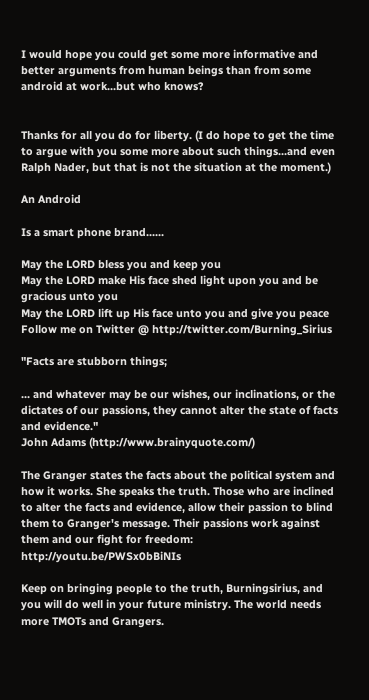I would hope you could get some more informative and better arguments from human beings than from some android at work...but who knows?


Thanks for all you do for liberty. (I do hope to get the time to argue with you some more about such things...and even Ralph Nader, but that is not the situation at the moment.)

An Android

Is a smart phone brand......

May the LORD bless you and keep you
May the LORD make His face shed light upon you and be gracious unto you
May the LORD lift up His face unto you and give you peace
Follow me on Twitter @ http://twitter.com/Burning_Sirius

"Facts are stubborn things;

... and whatever may be our wishes, our inclinations, or the dictates of our passions, they cannot alter the state of facts and evidence."
John Adams (http://www.brainyquote.com/)

The Granger states the facts about the political system and how it works. She speaks the truth. Those who are inclined to alter the facts and evidence, allow their passion to blind them to Granger's message. Their passions work against them and our fight for freedom: http://youtu.be/PWSx0bBiNIs

Keep on bringing people to the truth, Burningsirius, and you will do well in your future ministry. The world needs more TMOTs and Grangers.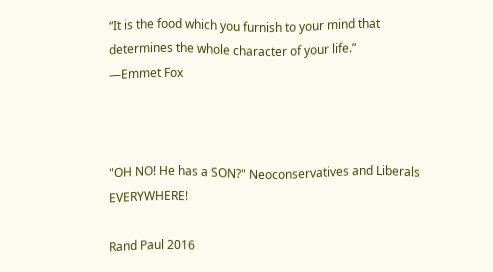“It is the food which you furnish to your mind that determines the whole character of your life.”
―Emmet Fox



"OH NO! He has a SON?" Neoconservatives and Liberals EVERYWHERE!

Rand Paul 2016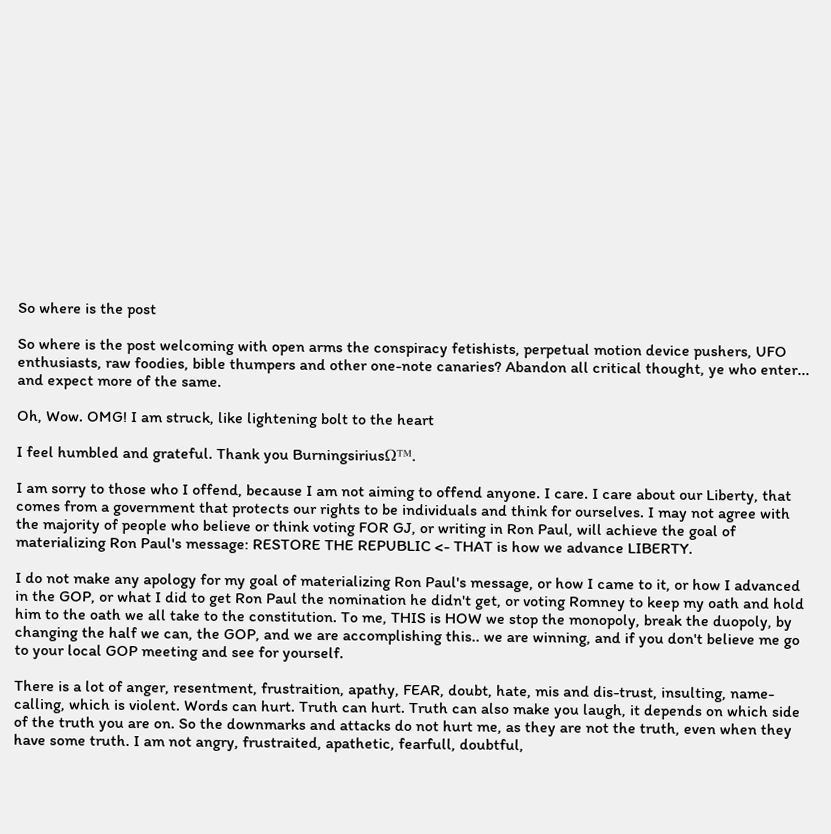So where is the post

So where is the post welcoming with open arms the conspiracy fetishists, perpetual motion device pushers, UFO enthusiasts, raw foodies, bible thumpers and other one-note canaries? Abandon all critical thought, ye who enter... and expect more of the same.

Oh, Wow. OMG! I am struck, like lightening bolt to the heart

I feel humbled and grateful. Thank you BurningsiriusΩ™.

I am sorry to those who I offend, because I am not aiming to offend anyone. I care. I care about our Liberty, that comes from a government that protects our rights to be individuals and think for ourselves. I may not agree with the majority of people who believe or think voting FOR GJ, or writing in Ron Paul, will achieve the goal of materializing Ron Paul's message: RESTORE THE REPUBLIC <- THAT is how we advance LIBERTY.

I do not make any apology for my goal of materializing Ron Paul's message, or how I came to it, or how I advanced in the GOP, or what I did to get Ron Paul the nomination he didn't get, or voting Romney to keep my oath and hold him to the oath we all take to the constitution. To me, THIS is HOW we stop the monopoly, break the duopoly, by changing the half we can, the GOP, and we are accomplishing this.. we are winning, and if you don't believe me go to your local GOP meeting and see for yourself.

There is a lot of anger, resentment, frustraition, apathy, FEAR, doubt, hate, mis and dis-trust, insulting, name-calling, which is violent. Words can hurt. Truth can hurt. Truth can also make you laugh, it depends on which side of the truth you are on. So the downmarks and attacks do not hurt me, as they are not the truth, even when they have some truth. I am not angry, frustraited, apathetic, fearfull, doubtful,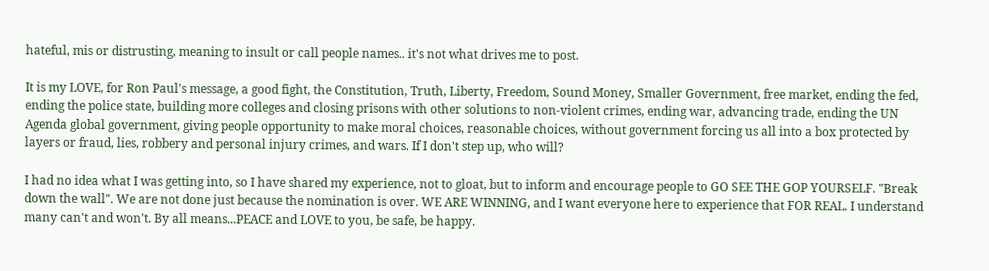hateful, mis or distrusting, meaning to insult or call people names.. it's not what drives me to post.

It is my LOVE, for Ron Paul's message, a good fight, the Constitution, Truth, Liberty, Freedom, Sound Money, Smaller Government, free market, ending the fed, ending the police state, building more colleges and closing prisons with other solutions to non-violent crimes, ending war, advancing trade, ending the UN Agenda global government, giving people opportunity to make moral choices, reasonable choices, without government forcing us all into a box protected by layers or fraud, lies, robbery and personal injury crimes, and wars. If I don't step up, who will?

I had no idea what I was getting into, so I have shared my experience, not to gloat, but to inform and encourage people to GO SEE THE GOP YOURSELF. "Break down the wall". We are not done just because the nomination is over. WE ARE WINNING, and I want everyone here to experience that FOR REAL. I understand many can't and won't. By all means...PEACE and LOVE to you, be safe, be happy.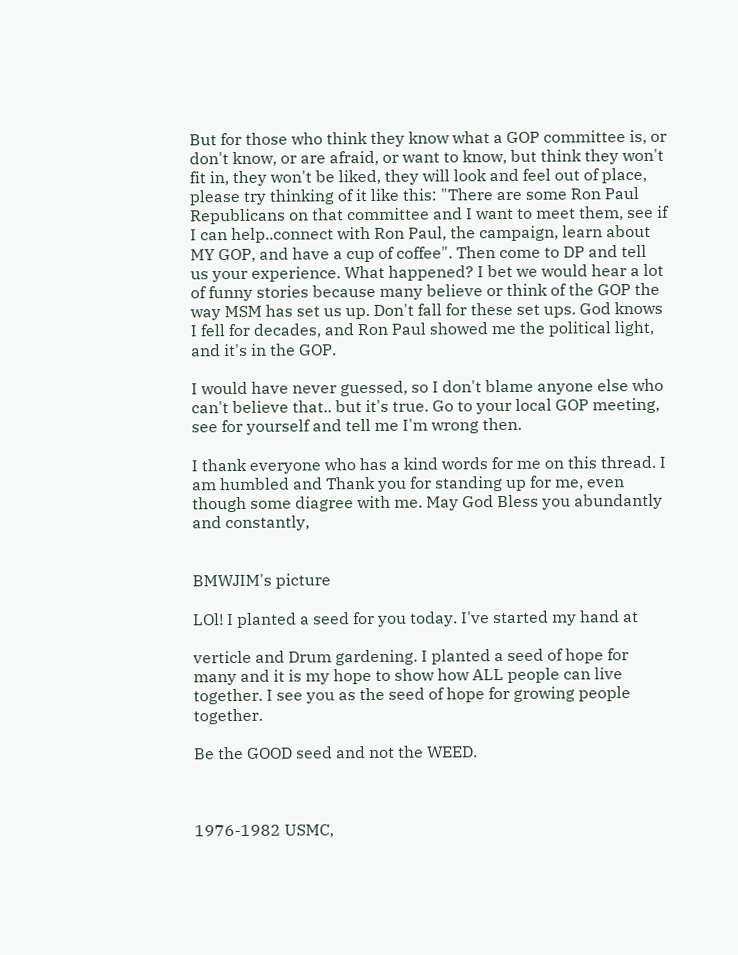But for those who think they know what a GOP committee is, or don't know, or are afraid, or want to know, but think they won't fit in, they won't be liked, they will look and feel out of place, please try thinking of it like this: "There are some Ron Paul Republicans on that committee and I want to meet them, see if I can help..connect with Ron Paul, the campaign, learn about MY GOP, and have a cup of coffee". Then come to DP and tell us your experience. What happened? I bet we would hear a lot of funny stories because many believe or think of the GOP the way MSM has set us up. Don't fall for these set ups. God knows I fell for decades, and Ron Paul showed me the political light, and it's in the GOP.

I would have never guessed, so I don't blame anyone else who can't believe that.. but it's true. Go to your local GOP meeting, see for yourself and tell me I'm wrong then.

I thank everyone who has a kind words for me on this thread. I am humbled and Thank you for standing up for me, even though some diagree with me. May God Bless you abundantly and constantly,


BMWJIM's picture

LOl! I planted a seed for you today. I've started my hand at

verticle and Drum gardening. I planted a seed of hope for many and it is my hope to show how ALL people can live together. I see you as the seed of hope for growing people together.

Be the GOOD seed and not the WEED.



1976-1982 USMC,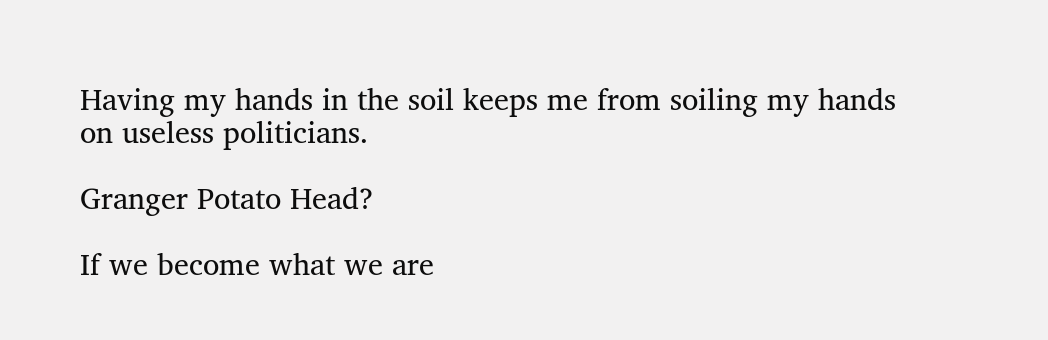Having my hands in the soil keeps me from soiling my hands on useless politicians.

Granger Potato Head?

If we become what we are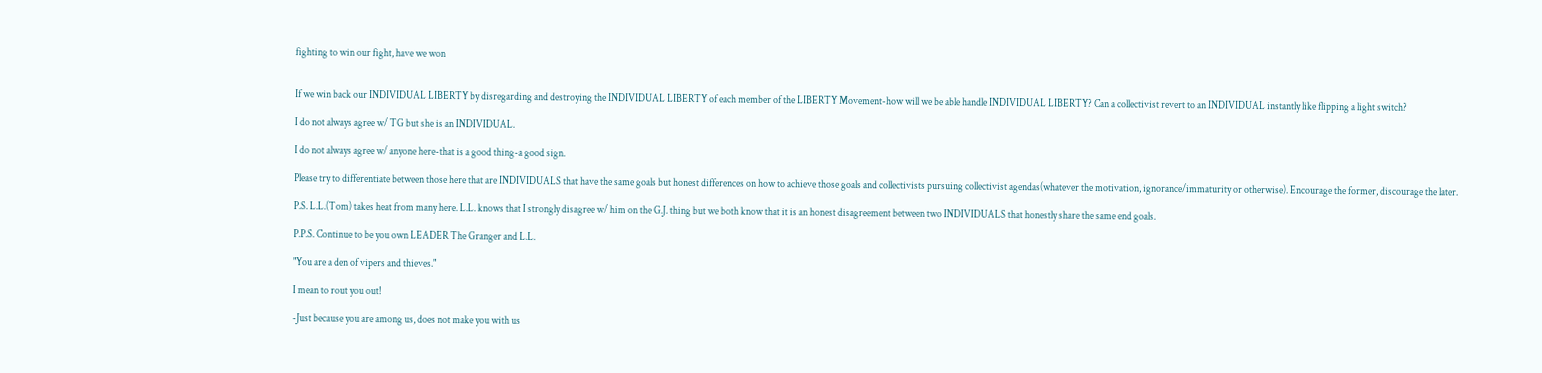fighting to win our fight, have we won


If we win back our INDIVIDUAL LIBERTY by disregarding and destroying the INDIVIDUAL LIBERTY of each member of the LIBERTY Movement-how will we be able handle INDIVIDUAL LIBERTY? Can a collectivist revert to an INDIVIDUAL instantly like flipping a light switch?

I do not always agree w/ TG but she is an INDIVIDUAL.

I do not always agree w/ anyone here-that is a good thing-a good sign.

Please try to differentiate between those here that are INDIVIDUALS that have the same goals but honest differences on how to achieve those goals and collectivists pursuing collectivist agendas(whatever the motivation, ignorance/immaturity or otherwise). Encourage the former, discourage the later.

P.S. L.L.(Tom) takes heat from many here. L.L. knows that I strongly disagree w/ him on the G.J. thing but we both know that it is an honest disagreement between two INDIVIDUALS that honestly share the same end goals.

P.P.S. Continue to be you own LEADER The Granger and L.L.

"You are a den of vipers and thieves."

I mean to rout you out!

-Just because you are among us, does not make you with us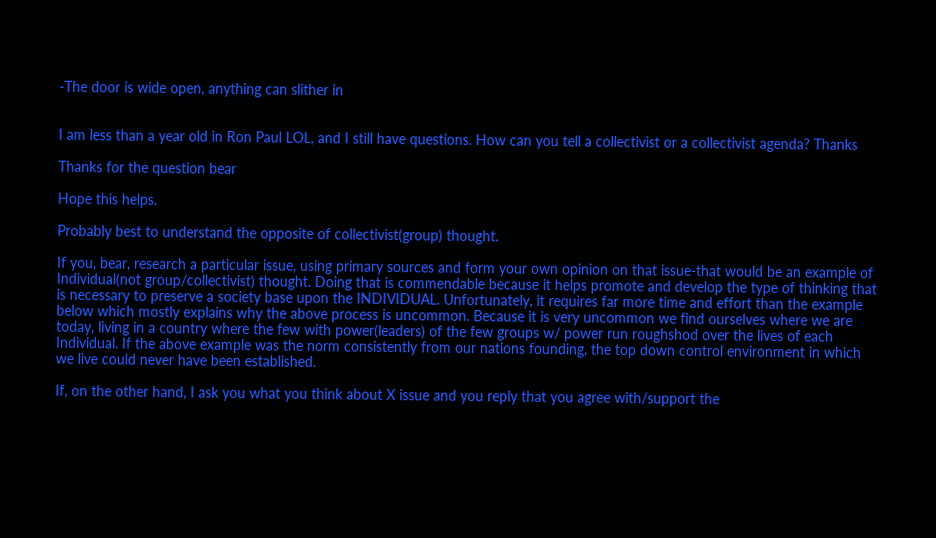-The door is wide open, anything can slither in


I am less than a year old in Ron Paul LOL, and I still have questions. How can you tell a collectivist or a collectivist agenda? Thanks

Thanks for the question bear

Hope this helps.

Probably best to understand the opposite of collectivist(group) thought.

If you, bear, research a particular issue, using primary sources and form your own opinion on that issue-that would be an example of Individual(not group/collectivist) thought. Doing that is commendable because it helps promote and develop the type of thinking that is necessary to preserve a society base upon the INDIVIDUAL. Unfortunately, it requires far more time and effort than the example below which mostly explains why the above process is uncommon. Because it is very uncommon we find ourselves where we are today, living in a country where the few with power(leaders) of the few groups w/ power run roughshod over the lives of each Individual. If the above example was the norm consistently from our nations founding, the top down control environment in which we live could never have been established.

If, on the other hand, I ask you what you think about X issue and you reply that you agree with/support the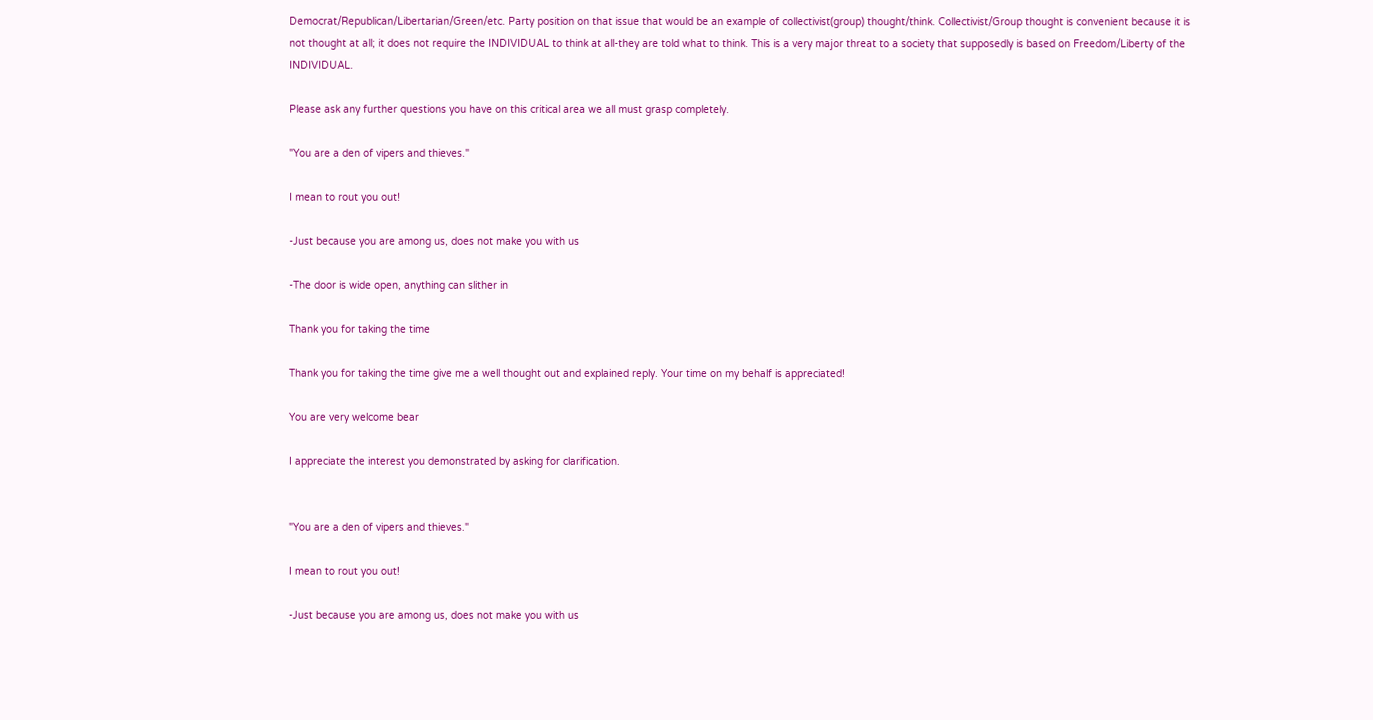Democrat/Republican/Libertarian/Green/etc. Party position on that issue that would be an example of collectivist(group) thought/think. Collectivist/Group thought is convenient because it is not thought at all; it does not require the INDIVIDUAL to think at all-they are told what to think. This is a very major threat to a society that supposedly is based on Freedom/Liberty of the INDIVIDUAL.

Please ask any further questions you have on this critical area we all must grasp completely.

"You are a den of vipers and thieves."

I mean to rout you out!

-Just because you are among us, does not make you with us

-The door is wide open, anything can slither in

Thank you for taking the time

Thank you for taking the time give me a well thought out and explained reply. Your time on my behalf is appreciated!

You are very welcome bear

I appreciate the interest you demonstrated by asking for clarification.


"You are a den of vipers and thieves."

I mean to rout you out!

-Just because you are among us, does not make you with us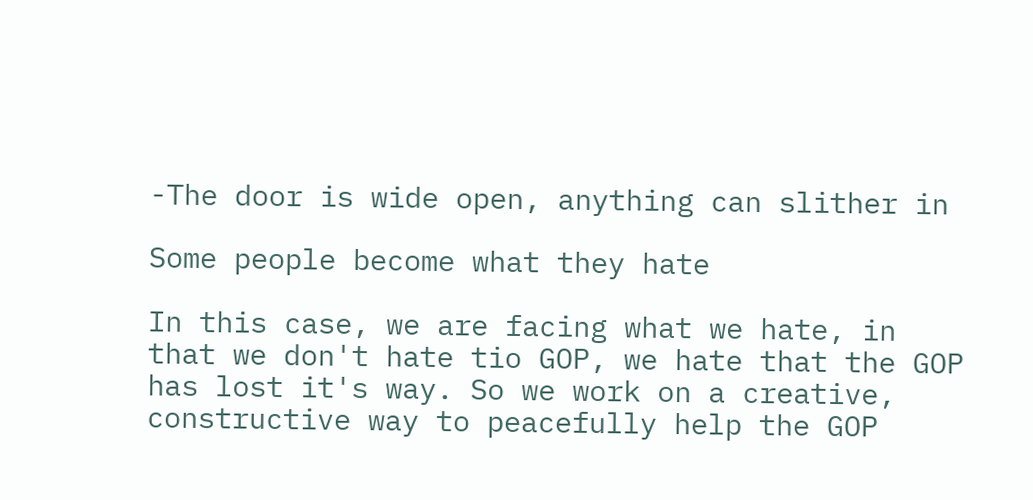-The door is wide open, anything can slither in

Some people become what they hate

In this case, we are facing what we hate, in that we don't hate tio GOP, we hate that the GOP has lost it's way. So we work on a creative, constructive way to peacefully help the GOP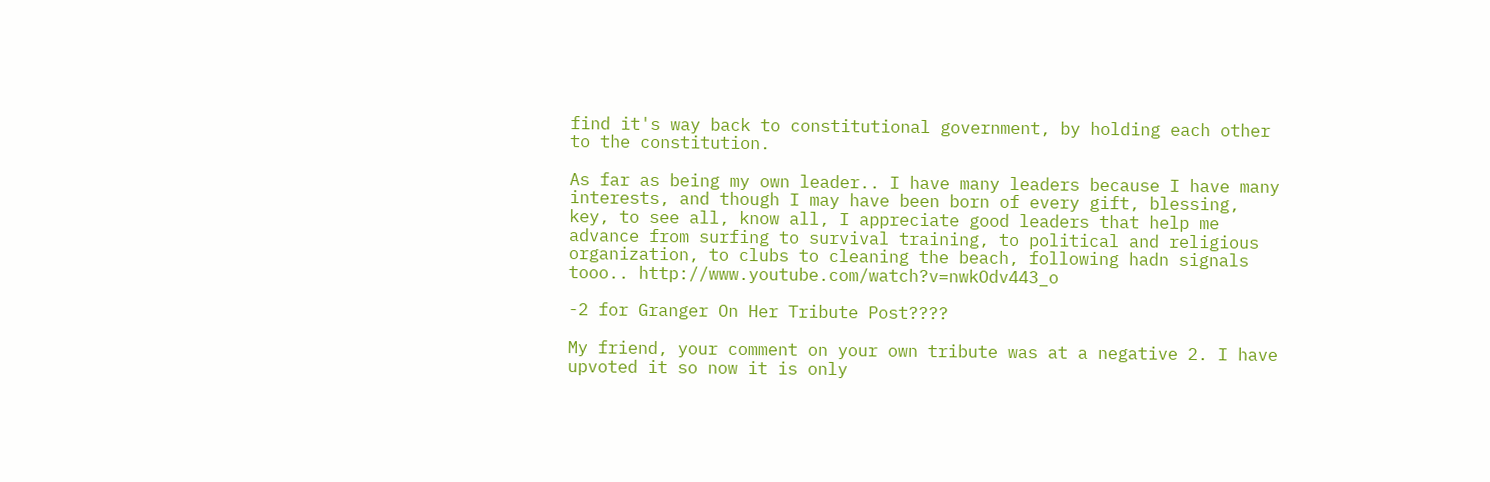find it's way back to constitutional government, by holding each other to the constitution.

As far as being my own leader.. I have many leaders because I have many interests, and though I may have been born of every gift, blessing, key, to see all, know all, I appreciate good leaders that help me advance from surfing to survival training, to political and religious organization, to clubs to cleaning the beach, following hadn signals tooo.. http://www.youtube.com/watch?v=nwkOdv443_o

-2 for Granger On Her Tribute Post????

My friend, your comment on your own tribute was at a negative 2. I have upvoted it so now it is only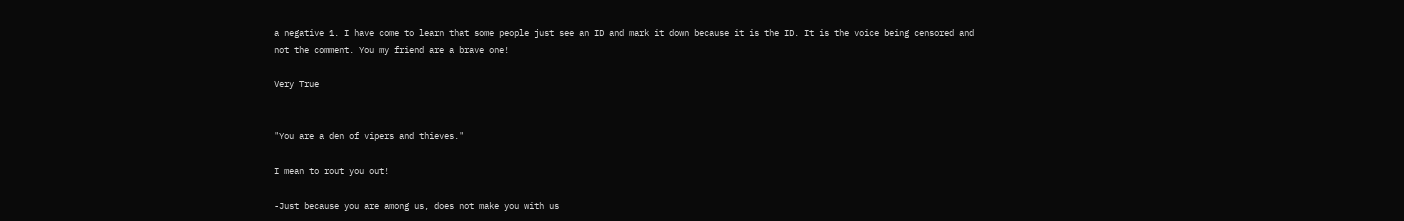a negative 1. I have come to learn that some people just see an ID and mark it down because it is the ID. It is the voice being censored and not the comment. You my friend are a brave one!

Very True


"You are a den of vipers and thieves."

I mean to rout you out!

-Just because you are among us, does not make you with us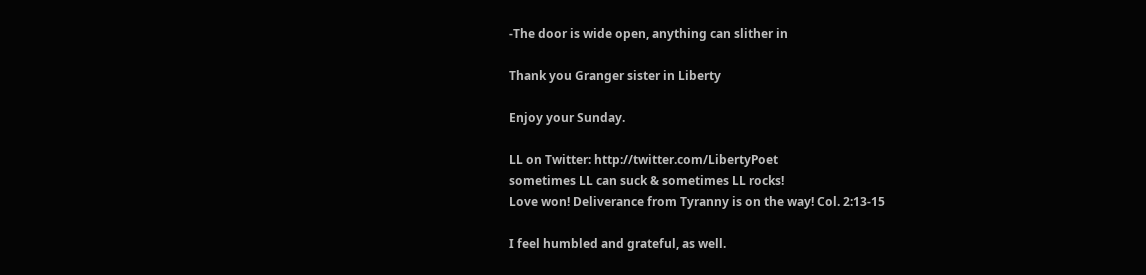-The door is wide open, anything can slither in

Thank you Granger sister in Liberty

Enjoy your Sunday.

LL on Twitter: http://twitter.com/LibertyPoet
sometimes LL can suck & sometimes LL rocks!
Love won! Deliverance from Tyranny is on the way! Col. 2:13-15

I feel humbled and grateful, as well.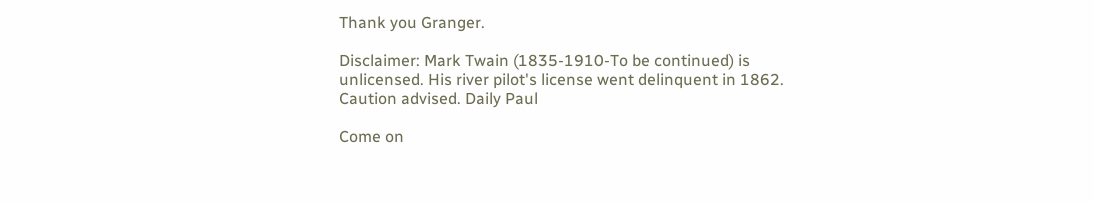Thank you Granger.

Disclaimer: Mark Twain (1835-1910-To be continued) is unlicensed. His river pilot's license went delinquent in 1862. Caution advised. Daily Paul

Come on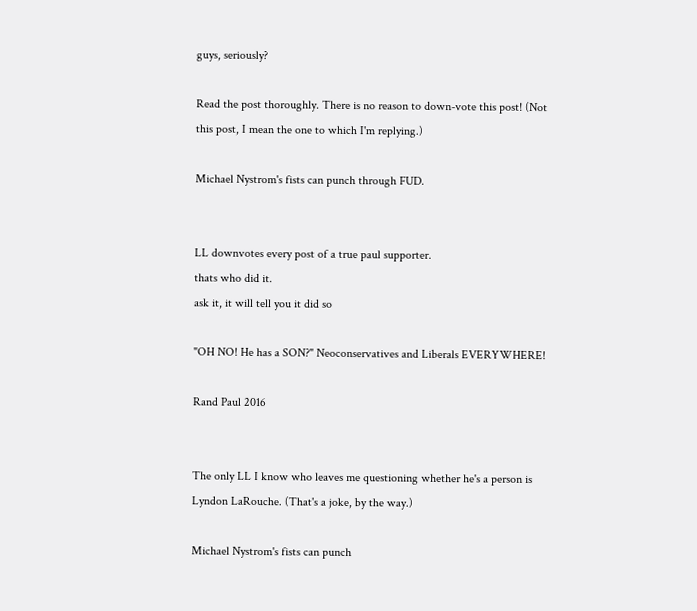guys, seriously?

Read the post thoroughly. There is no reason to down-vote this post! (Not this post, I mean the one to which I'm replying.)

Michael Nystrom's fists can punch through FUD.


LL downvotes every post of a true paul supporter.
thats who did it.
ask it, it will tell you it did so

"OH NO! He has a SON?" Neoconservatives and Liberals EVERYWHERE!

Rand Paul 2016


The only LL I know who leaves me questioning whether he's a person is Lyndon LaRouche. (That's a joke, by the way.)

Michael Nystrom's fists can punch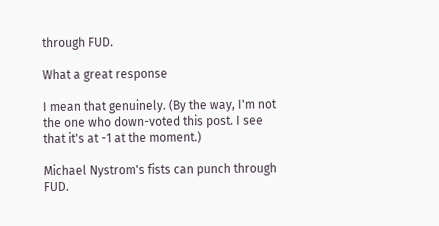through FUD.

What a great response

I mean that genuinely. (By the way, I'm not the one who down-voted this post. I see that it's at -1 at the moment.)

Michael Nystrom's fists can punch through FUD.